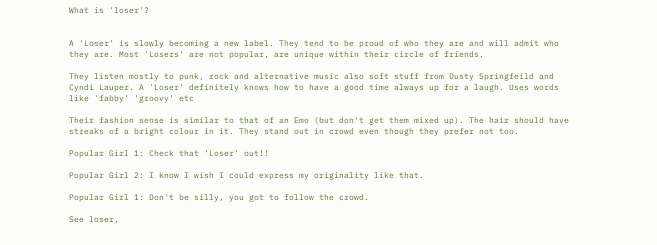What is 'loser'?


A 'Loser' is slowly becoming a new label. They tend to be proud of who they are and will admit who they are. Most 'Losers' are not popular, are unique within their circle of friends.

They listen mostly to punk, rock and alternative music also soft stuff from Dusty Springfeild and Cyndi Lauper. A 'Loser' definitely knows how to have a good time always up for a laugh. Uses words like 'fabby' 'groovy' etc

Their fashion sense is similar to that of an Emo (but don't get them mixed up). The hair should have streaks of a bright colour in it. They stand out in crowd even though they prefer not too.

Popular Girl 1: Check that 'Loser' out!!

Popular Girl 2: I know I wish I could express my originality like that.

Popular Girl 1: Don't be silly, you got to follow the crowd.

See loser,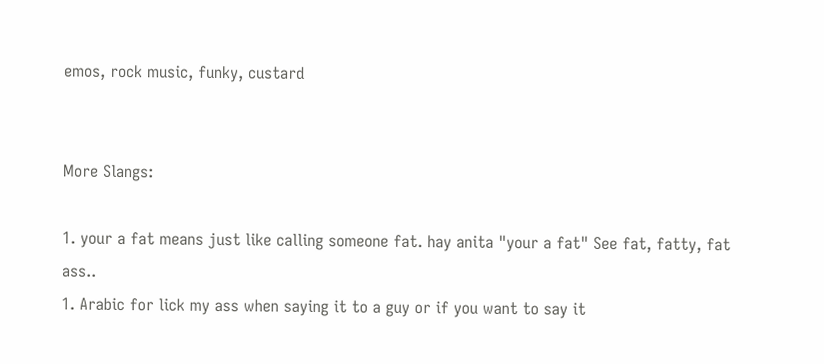emos, rock music, funky, custard


More Slangs:

1. your a fat means just like calling someone fat. hay anita "your a fat" See fat, fatty, fat ass..
1. Arabic for lick my ass when saying it to a guy or if you want to say it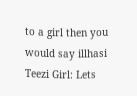to a girl then you would say illhasi Teezi Girl: Lets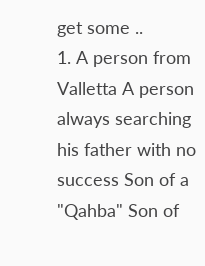get some ..
1. A person from Valletta A person always searching his father with no success Son of a "Qahba" Son of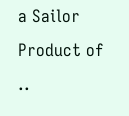a Sailor Product of ..